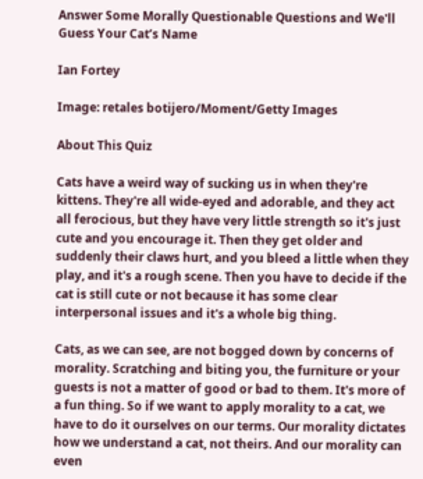Answer Some Morally Questionable Questions and We'll Guess Your Cat’s Name

Ian Fortey

Image: retales botijero/Moment/Getty Images

About This Quiz

Cats have a weird way of sucking us in when they're kittens. They're all wide-eyed and adorable, and they act all ferocious, but they have very little strength so it's just cute and you encourage it. Then they get older and suddenly their claws hurt, and you bleed a little when they play, and it's a rough scene. Then you have to decide if the cat is still cute or not because it has some clear interpersonal issues and it's a whole big thing.

Cats, as we can see, are not bogged down by concerns of morality. Scratching and biting you, the furniture or your guests is not a matter of good or bad to them. It's more of a fun thing. So if we want to apply morality to a cat, we have to do it ourselves on our terms. Our morality dictates how we understand a cat, not theirs. And our morality can even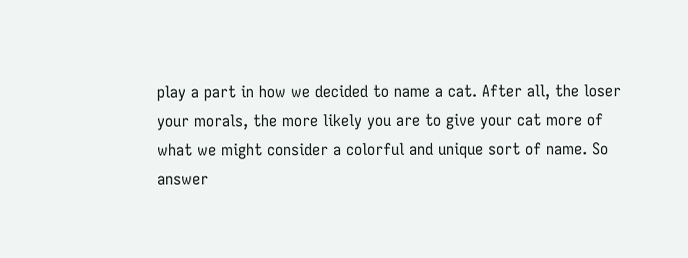play a part in how we decided to name a cat. After all, the loser your morals, the more likely you are to give your cat more of what we might consider a colorful and unique sort of name. So answer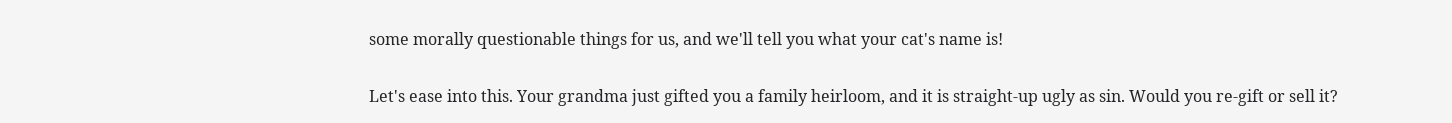some morally questionable things for us, and we'll tell you what your cat's name is!

Let's ease into this. Your grandma just gifted you a family heirloom, and it is straight-up ugly as sin. Would you re-gift or sell it?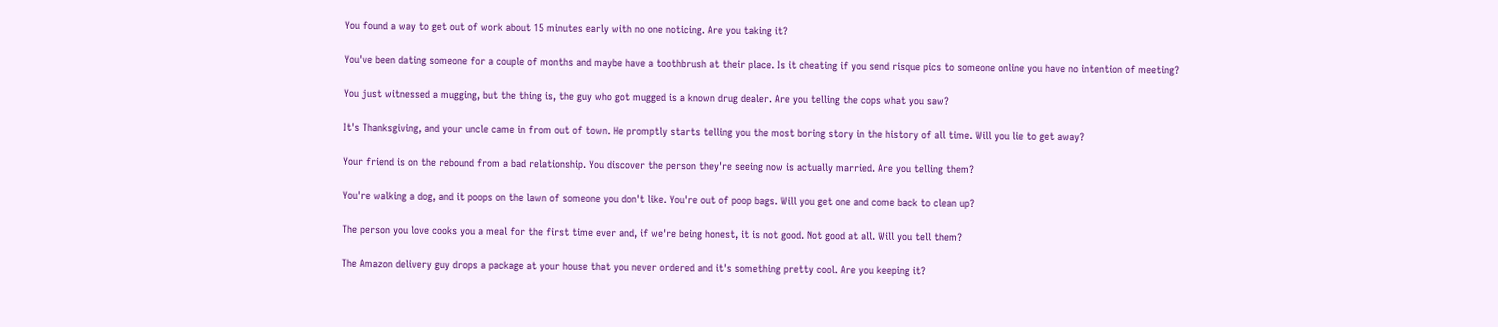You found a way to get out of work about 15 minutes early with no one noticing. Are you taking it?

You've been dating someone for a couple of months and maybe have a toothbrush at their place. Is it cheating if you send risque pics to someone online you have no intention of meeting?

You just witnessed a mugging, but the thing is, the guy who got mugged is a known drug dealer. Are you telling the cops what you saw?

It's Thanksgiving, and your uncle came in from out of town. He promptly starts telling you the most boring story in the history of all time. Will you lie to get away?

Your friend is on the rebound from a bad relationship. You discover the person they're seeing now is actually married. Are you telling them?

You're walking a dog, and it poops on the lawn of someone you don't like. You're out of poop bags. Will you get one and come back to clean up?

The person you love cooks you a meal for the first time ever and, if we're being honest, it is not good. Not good at all. Will you tell them?

The Amazon delivery guy drops a package at your house that you never ordered and it's something pretty cool. Are you keeping it?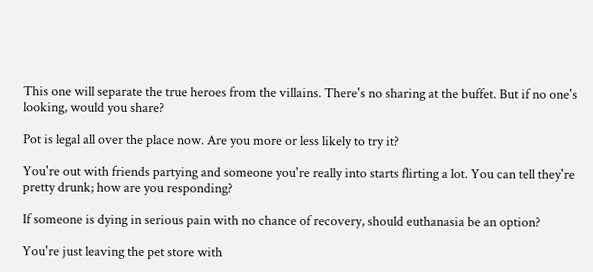This one will separate the true heroes from the villains. There's no sharing at the buffet. But if no one's looking, would you share?

Pot is legal all over the place now. Are you more or less likely to try it?

You're out with friends partying and someone you're really into starts flirting a lot. You can tell they're pretty drunk; how are you responding?

If someone is dying in serious pain with no chance of recovery, should euthanasia be an option?

You're just leaving the pet store with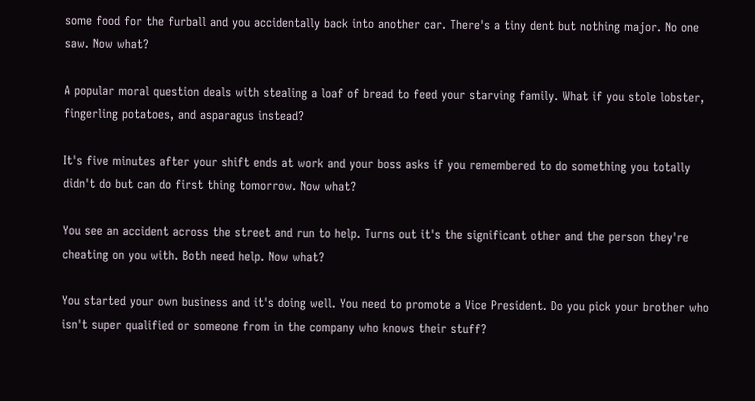some food for the furball and you accidentally back into another car. There's a tiny dent but nothing major. No one saw. Now what?

A popular moral question deals with stealing a loaf of bread to feed your starving family. What if you stole lobster, fingerling potatoes, and asparagus instead?

It's five minutes after your shift ends at work and your boss asks if you remembered to do something you totally didn't do but can do first thing tomorrow. Now what?

You see an accident across the street and run to help. Turns out it's the significant other and the person they're cheating on you with. Both need help. Now what?

You started your own business and it's doing well. You need to promote a Vice President. Do you pick your brother who isn't super qualified or someone from in the company who knows their stuff?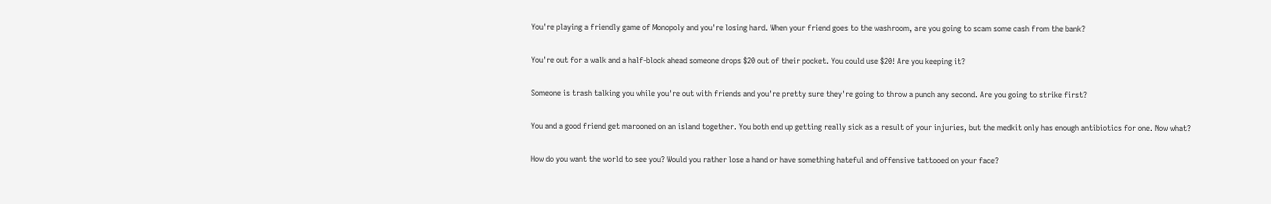You're playing a friendly game of Monopoly and you're losing hard. When your friend goes to the washroom, are you going to scam some cash from the bank?

You're out for a walk and a half-block ahead someone drops $20 out of their pocket. You could use $20! Are you keeping it?

Someone is trash talking you while you're out with friends and you're pretty sure they're going to throw a punch any second. Are you going to strike first?

You and a good friend get marooned on an island together. You both end up getting really sick as a result of your injuries, but the medkit only has enough antibiotics for one. Now what?

How do you want the world to see you? Would you rather lose a hand or have something hateful and offensive tattooed on your face?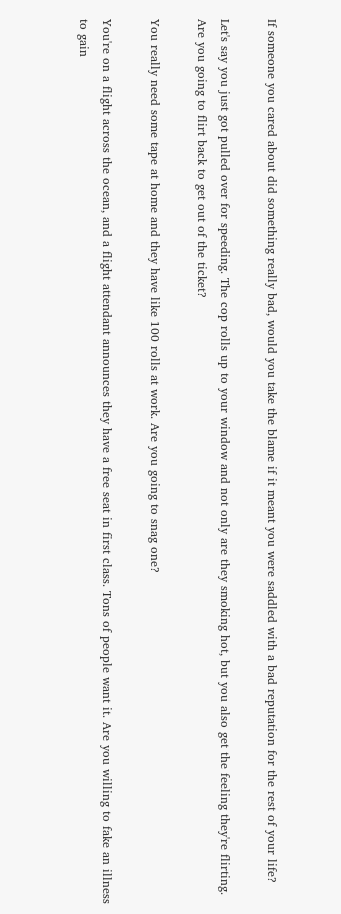If someone you cared about did something really bad, would you take the blame if it meant you were saddled with a bad reputation for the rest of your life?

Let's say you just got pulled over for speeding. The cop rolls up to your window and not only are they smoking hot, but you also get the feeling they're flirting. Are you going to flirt back to get out of the ticket?

You really need some tape at home and they have like 100 rolls at work. Are you going to snag one?

You're on a flight across the ocean, and a flight attendant announces they have a free seat in first class. Tons of people want it. Are you willing to fake an illness to gain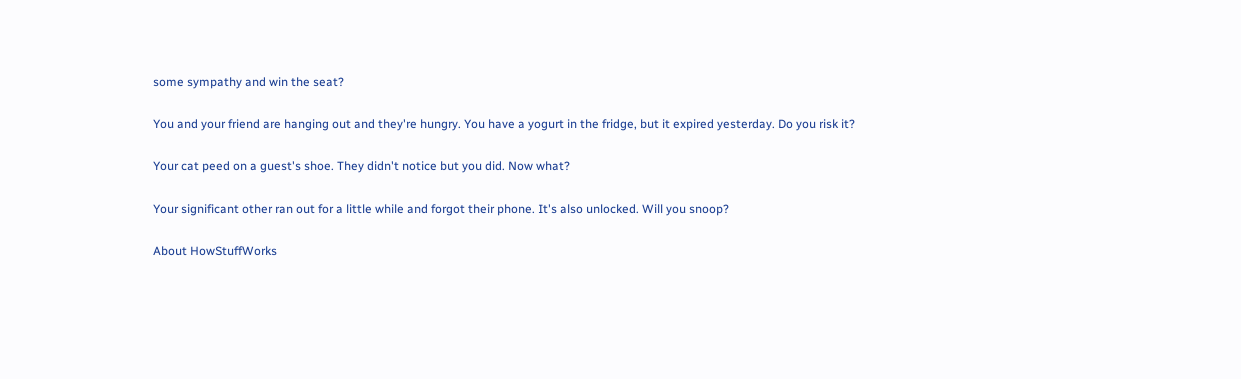some sympathy and win the seat?

You and your friend are hanging out and they're hungry. You have a yogurt in the fridge, but it expired yesterday. Do you risk it?

Your cat peed on a guest's shoe. They didn't notice but you did. Now what?

Your significant other ran out for a little while and forgot their phone. It's also unlocked. Will you snoop?

About HowStuffWorks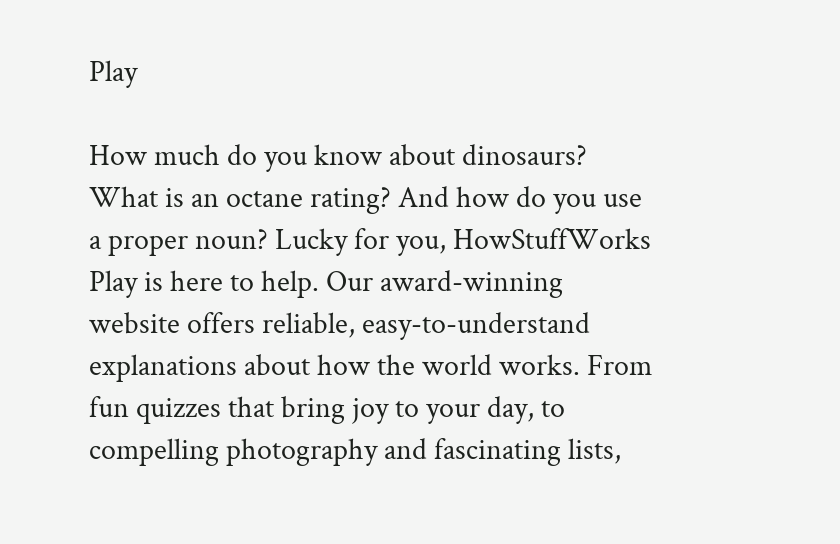Play

How much do you know about dinosaurs? What is an octane rating? And how do you use a proper noun? Lucky for you, HowStuffWorks Play is here to help. Our award-winning website offers reliable, easy-to-understand explanations about how the world works. From fun quizzes that bring joy to your day, to compelling photography and fascinating lists,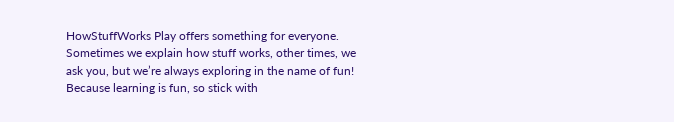HowStuffWorks Play offers something for everyone. Sometimes we explain how stuff works, other times, we ask you, but we’re always exploring in the name of fun! Because learning is fun, so stick with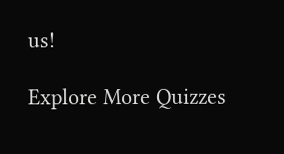us!

Explore More Quizzes